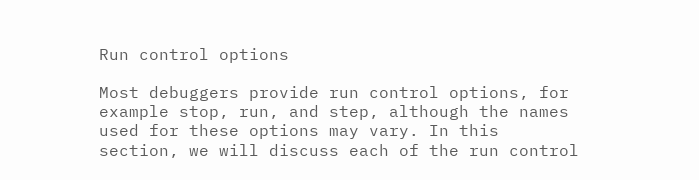Run control options

Most debuggers provide run control options, for example stop, run, and step, although the names used for these options may vary. In this section, we will discuss each of the run control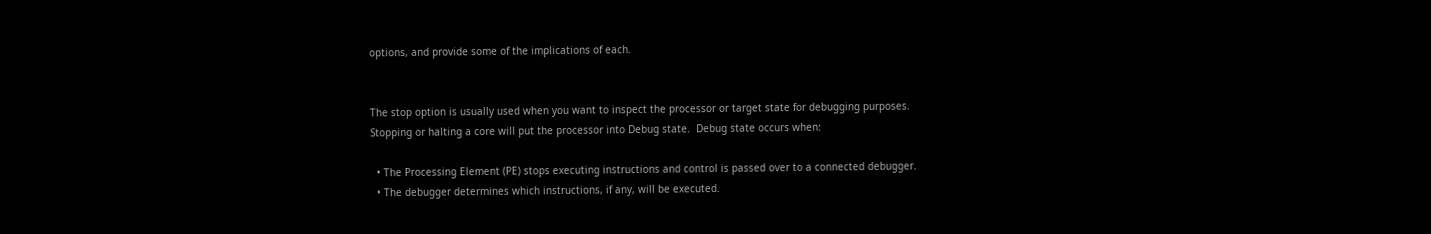options, and provide some of the implications of each.


The stop option is usually used when you want to inspect the processor or target state for debugging purposes. Stopping or halting a core will put the processor into Debug state.  Debug state occurs when:

  • The Processing Element (PE) stops executing instructions and control is passed over to a connected debugger.
  • The debugger determines which instructions, if any, will be executed.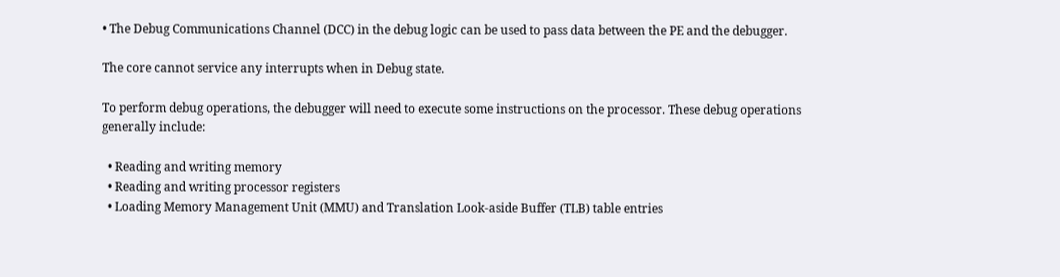• The Debug Communications Channel (DCC) in the debug logic can be used to pass data between the PE and the debugger.

The core cannot service any interrupts when in Debug state.

To perform debug operations, the debugger will need to execute some instructions on the processor. These debug operations generally include:

  • Reading and writing memory
  • Reading and writing processor registers
  • Loading Memory Management Unit (MMU) and Translation Look-aside Buffer (TLB) table entries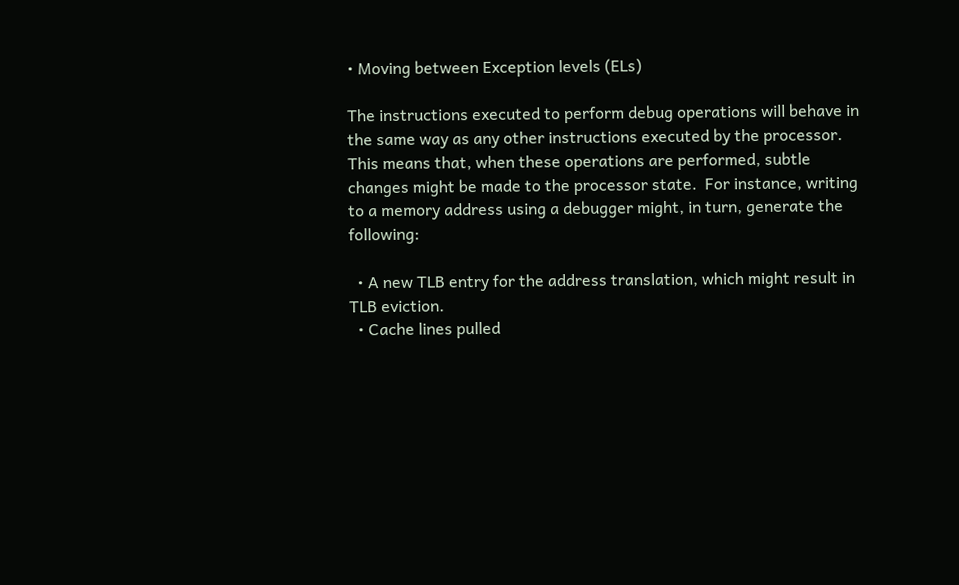• Moving between Exception levels (ELs)

The instructions executed to perform debug operations will behave in the same way as any other instructions executed by the processor. This means that, when these operations are performed, subtle changes might be made to the processor state.  For instance, writing to a memory address using a debugger might, in turn, generate the following:

  • A new TLB entry for the address translation, which might result in TLB eviction.
  • Cache lines pulled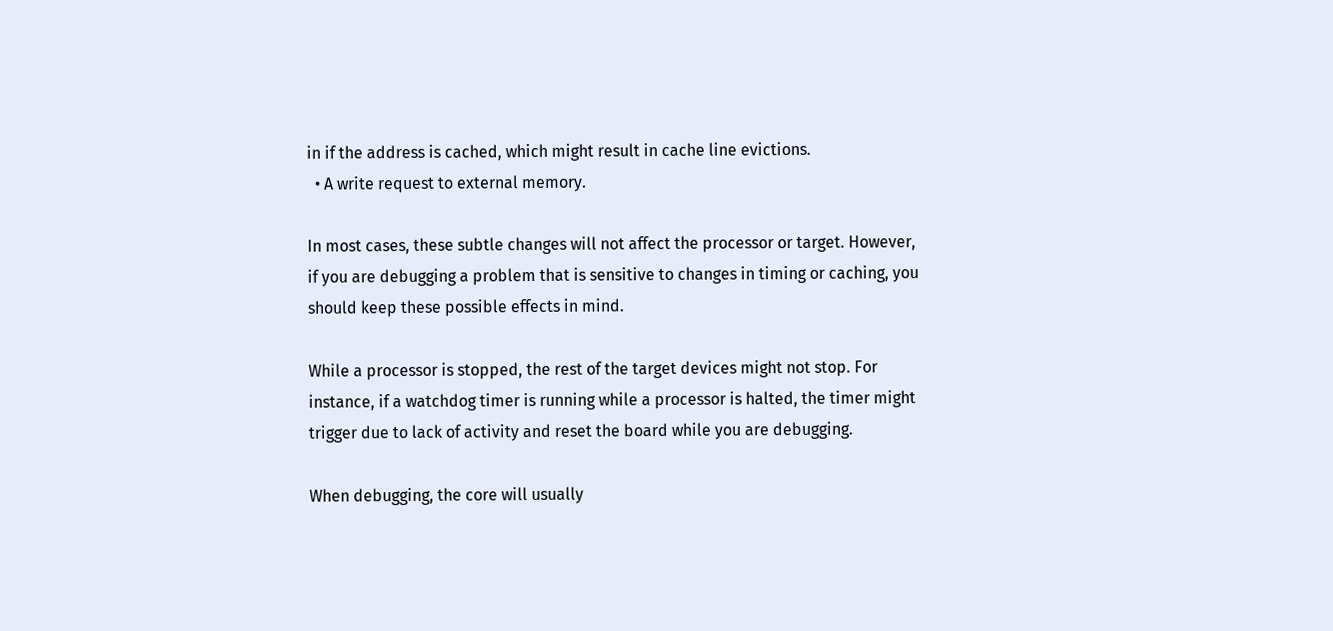in if the address is cached, which might result in cache line evictions.
  • A write request to external memory.

In most cases, these subtle changes will not affect the processor or target. However, if you are debugging a problem that is sensitive to changes in timing or caching, you should keep these possible effects in mind.

While a processor is stopped, the rest of the target devices might not stop. For instance, if a watchdog timer is running while a processor is halted, the timer might trigger due to lack of activity and reset the board while you are debugging.

When debugging, the core will usually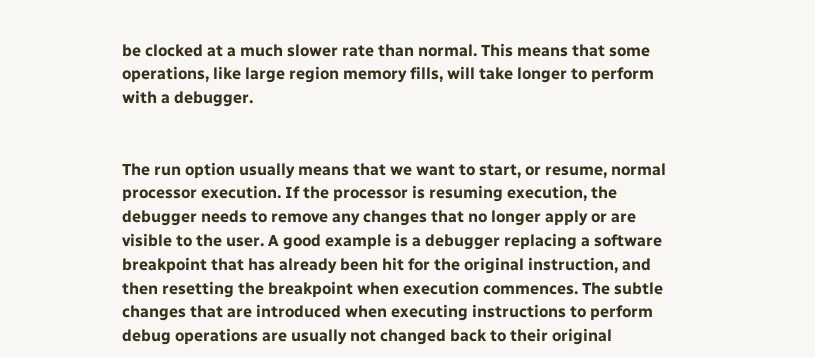be clocked at a much slower rate than normal. This means that some operations, like large region memory fills, will take longer to perform with a debugger.


The run option usually means that we want to start, or resume, normal processor execution. If the processor is resuming execution, the debugger needs to remove any changes that no longer apply or are visible to the user. A good example is a debugger replacing a software breakpoint that has already been hit for the original instruction, and then resetting the breakpoint when execution commences. The subtle changes that are introduced when executing instructions to perform debug operations are usually not changed back to their original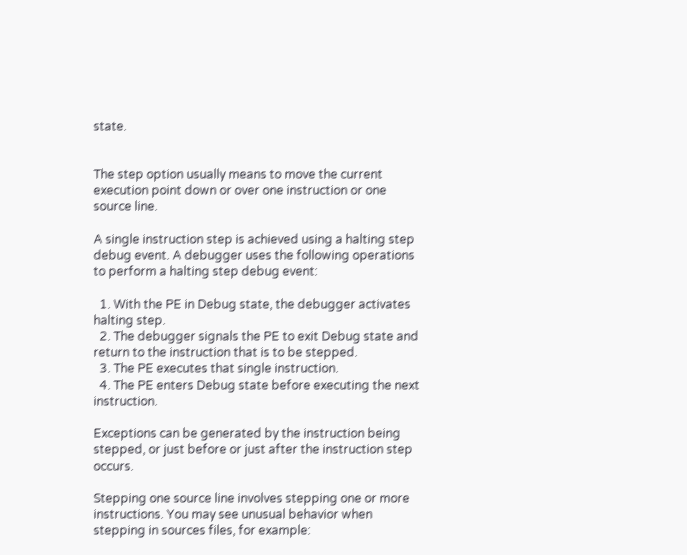state.


The step option usually means to move the current execution point down or over one instruction or one source line.

A single instruction step is achieved using a halting step debug event. A debugger uses the following operations to perform a halting step debug event:

  1. With the PE in Debug state, the debugger activates halting step.
  2. The debugger signals the PE to exit Debug state and return to the instruction that is to be stepped.
  3. The PE executes that single instruction.
  4. The PE enters Debug state before executing the next instruction.

Exceptions can be generated by the instruction being stepped, or just before or just after the instruction step occurs.

Stepping one source line involves stepping one or more instructions. You may see unusual behavior when stepping in sources files, for example: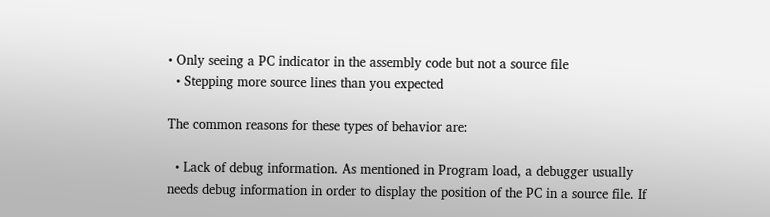• Only seeing a PC indicator in the assembly code but not a source file
  • Stepping more source lines than you expected

The common reasons for these types of behavior are:

  • Lack of debug information. As mentioned in Program load, a debugger usually needs debug information in order to display the position of the PC in a source file. If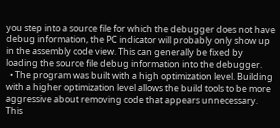you step into a source file for which the debugger does not have debug information, the PC indicator will probably only show up in the assembly code view. This can generally be fixed by loading the source file debug information into the debugger.
  • The program was built with a high optimization level. Building with a higher optimization level allows the build tools to be more aggressive about removing code that appears unnecessary. This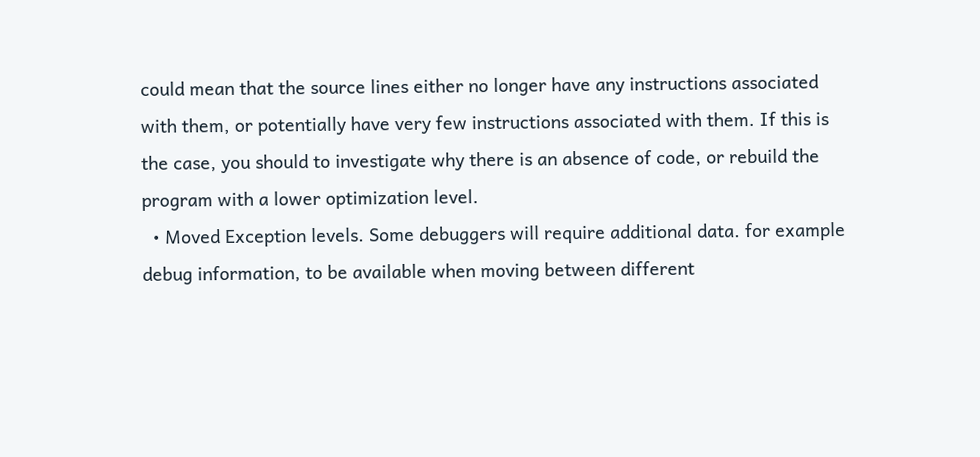could mean that the source lines either no longer have any instructions associated with them, or potentially have very few instructions associated with them. If this is the case, you should to investigate why there is an absence of code, or rebuild the program with a lower optimization level.
  • Moved Exception levels. Some debuggers will require additional data. for example debug information, to be available when moving between different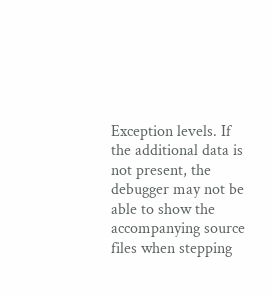Exception levels. If the additional data is not present, the debugger may not be able to show the accompanying source files when stepping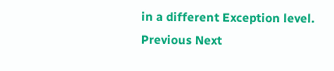in a different Exception level.
Previous Next